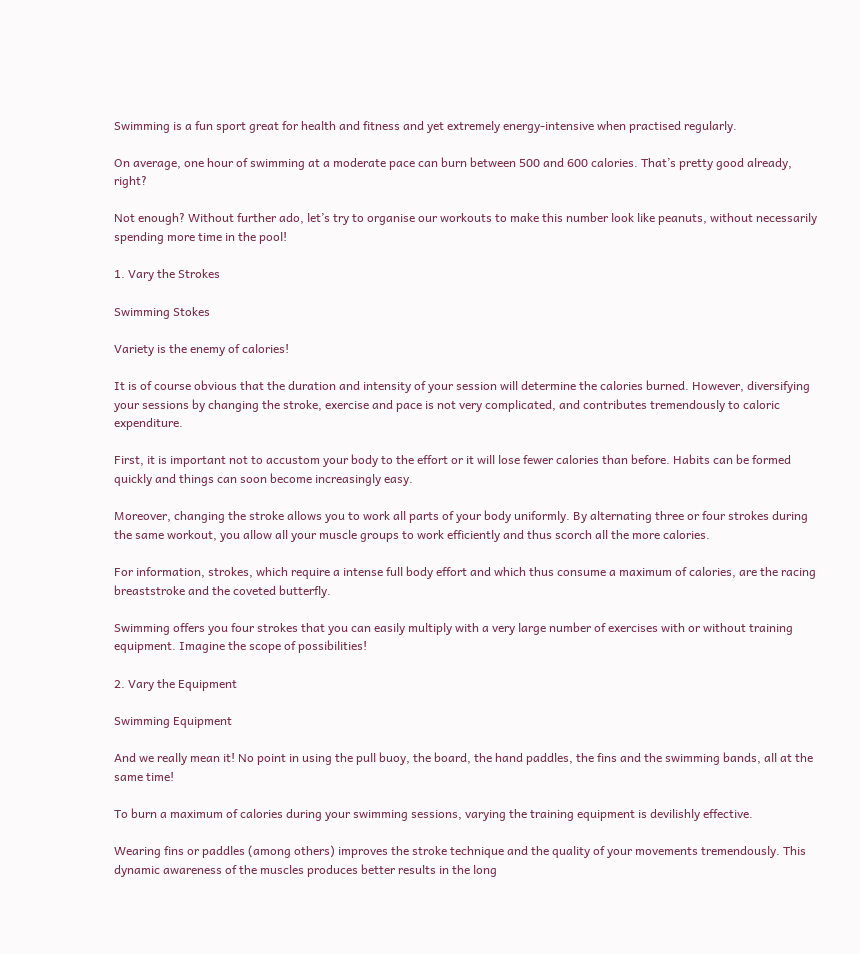Swimming is a fun sport great for health and fitness and yet extremely energy-intensive when practised regularly.

On average, one hour of swimming at a moderate pace can burn between 500 and 600 calories. That’s pretty good already, right?

Not enough? Without further ado, let’s try to organise our workouts to make this number look like peanuts, without necessarily spending more time in the pool!

1. Vary the Strokes

Swimming Stokes

Variety is the enemy of calories!

It is of course obvious that the duration and intensity of your session will determine the calories burned. However, diversifying your sessions by changing the stroke, exercise and pace is not very complicated, and contributes tremendously to caloric expenditure.

First, it is important not to accustom your body to the effort or it will lose fewer calories than before. Habits can be formed quickly and things can soon become increasingly easy.

Moreover, changing the stroke allows you to work all parts of your body uniformly. By alternating three or four strokes during the same workout, you allow all your muscle groups to work efficiently and thus scorch all the more calories.

For information, strokes, which require a intense full body effort and which thus consume a maximum of calories, are the racing breaststroke and the coveted butterfly.

Swimming offers you four strokes that you can easily multiply with a very large number of exercises with or without training equipment. Imagine the scope of possibilities!

2. Vary the Equipment

Swimming Equipment

And we really mean it! No point in using the pull buoy, the board, the hand paddles, the fins and the swimming bands, all at the same time!

To burn a maximum of calories during your swimming sessions, varying the training equipment is devilishly effective.

Wearing fins or paddles (among others) improves the stroke technique and the quality of your movements tremendously. This dynamic awareness of the muscles produces better results in the long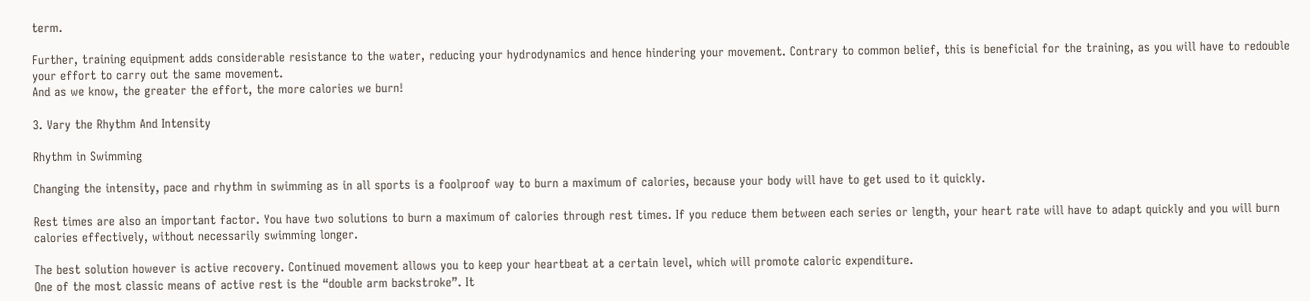term.

Further, training equipment adds considerable resistance to the water, reducing your hydrodynamics and hence hindering your movement. Contrary to common belief, this is beneficial for the training, as you will have to redouble your effort to carry out the same movement.
And as we know, the greater the effort, the more calories we burn!

3. Vary the Rhythm And Intensity

Rhythm in Swimming

Changing the intensity, pace and rhythm in swimming as in all sports is a foolproof way to burn a maximum of calories, because your body will have to get used to it quickly.

Rest times are also an important factor. You have two solutions to burn a maximum of calories through rest times. If you reduce them between each series or length, your heart rate will have to adapt quickly and you will burn calories effectively, without necessarily swimming longer.

The best solution however is active recovery. Continued movement allows you to keep your heartbeat at a certain level, which will promote caloric expenditure.
One of the most classic means of active rest is the “double arm backstroke”. It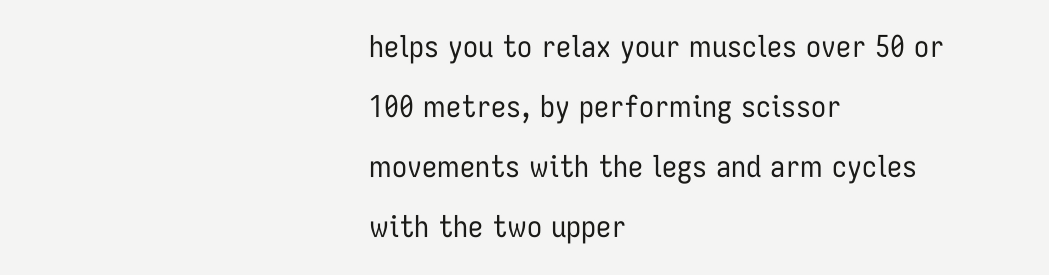helps you to relax your muscles over 50 or 100 metres, by performing scissor movements with the legs and arm cycles with the two upper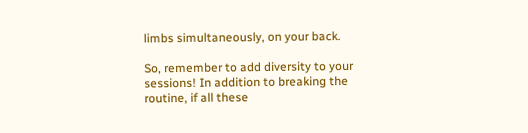limbs simultaneously, on your back.

So, remember to add diversity to your sessions! In addition to breaking the routine, if all these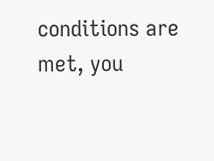conditions are met, you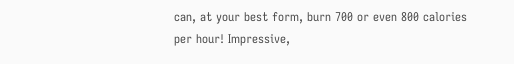can, at your best form, burn 700 or even 800 calories per hour! Impressive,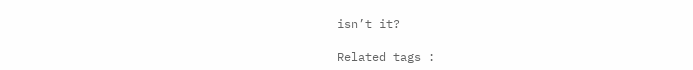isn’t it?

Related tags :